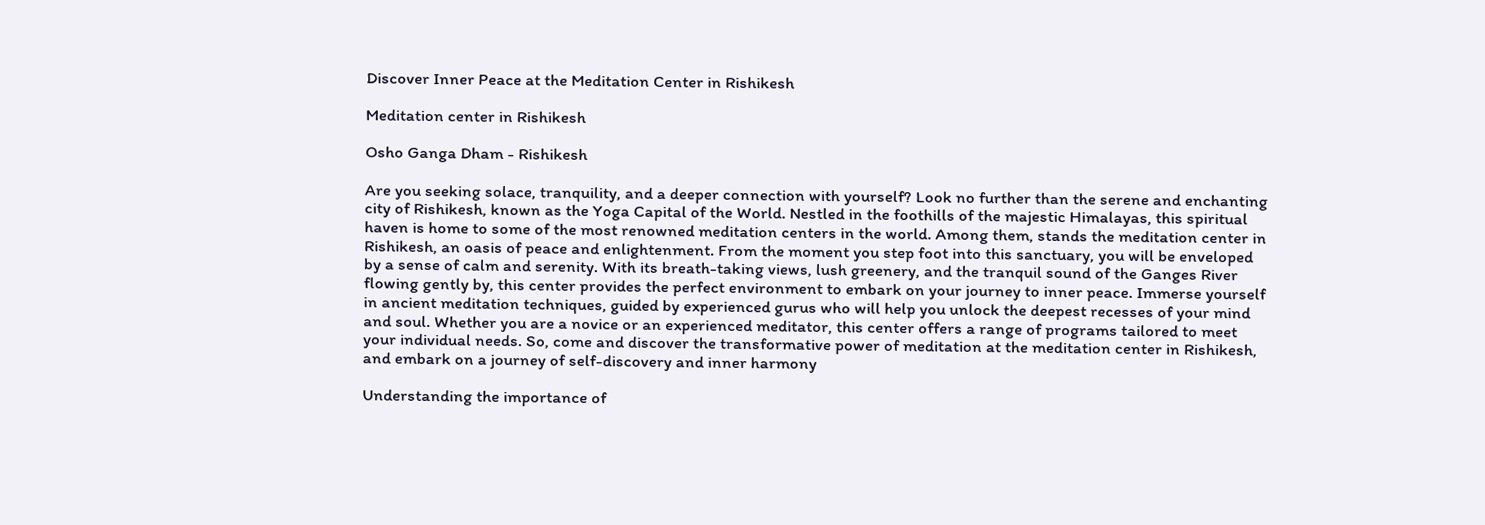Discover Inner Peace at the Meditation Center in Rishikesh

Meditation center in Rishikesh

Osho Ganga Dham - Rishikesh

Are you seeking solace, tranquility, and a deeper connection with yourself? Look no further than the serene and enchanting city of Rishikesh, known as the Yoga Capital of the World. Nestled in the foothills of the majestic Himalayas, this spiritual haven is home to some of the most renowned meditation centers in the world. Among them, stands the meditation center in Rishikesh, an oasis of peace and enlightenment. From the moment you step foot into this sanctuary, you will be enveloped by a sense of calm and serenity. With its breath-taking views, lush greenery, and the tranquil sound of the Ganges River flowing gently by, this center provides the perfect environment to embark on your journey to inner peace. Immerse yourself in ancient meditation techniques, guided by experienced gurus who will help you unlock the deepest recesses of your mind and soul. Whether you are a novice or an experienced meditator, this center offers a range of programs tailored to meet your individual needs. So, come and discover the transformative power of meditation at the meditation center in Rishikesh, and embark on a journey of self-discovery and inner harmony

Understanding the importance of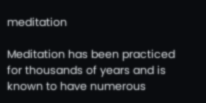meditation

Meditation has been practiced for thousands of years and is known to have numerous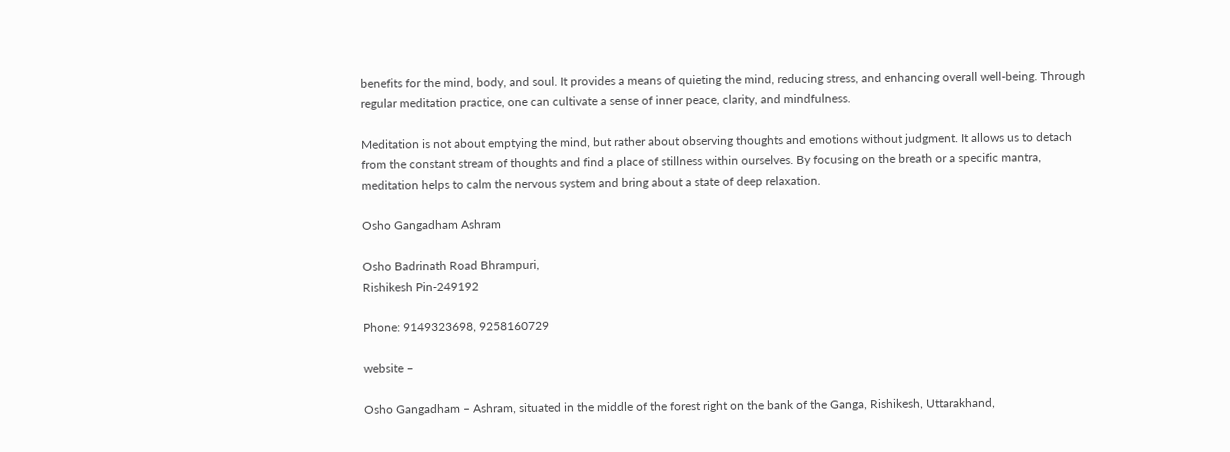benefits for the mind, body, and soul. It provides a means of quieting the mind, reducing stress, and enhancing overall well-being. Through regular meditation practice, one can cultivate a sense of inner peace, clarity, and mindfulness.

Meditation is not about emptying the mind, but rather about observing thoughts and emotions without judgment. It allows us to detach from the constant stream of thoughts and find a place of stillness within ourselves. By focusing on the breath or a specific mantra, meditation helps to calm the nervous system and bring about a state of deep relaxation.

Osho Gangadham Ashram

Osho Badrinath Road Bhrampuri,
Rishikesh Pin-249192

Phone: 9149323698, 9258160729

website –

Osho Gangadham – Ashram, situated in the middle of the forest right on the bank of the Ganga, Rishikesh, Uttarakhand,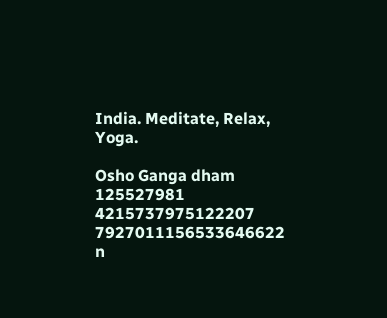India. Meditate, Relax, Yoga.

Osho Ganga dham
125527981 4215737975122207 7927011156533646622 n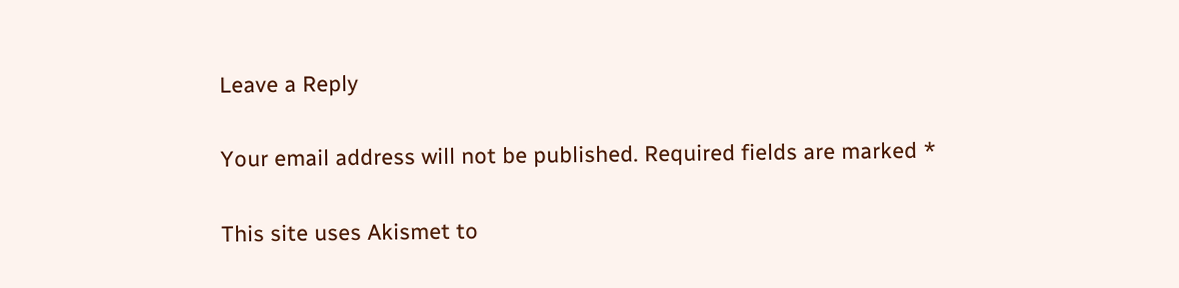Leave a Reply

Your email address will not be published. Required fields are marked *

This site uses Akismet to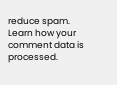reduce spam. Learn how your comment data is processed.